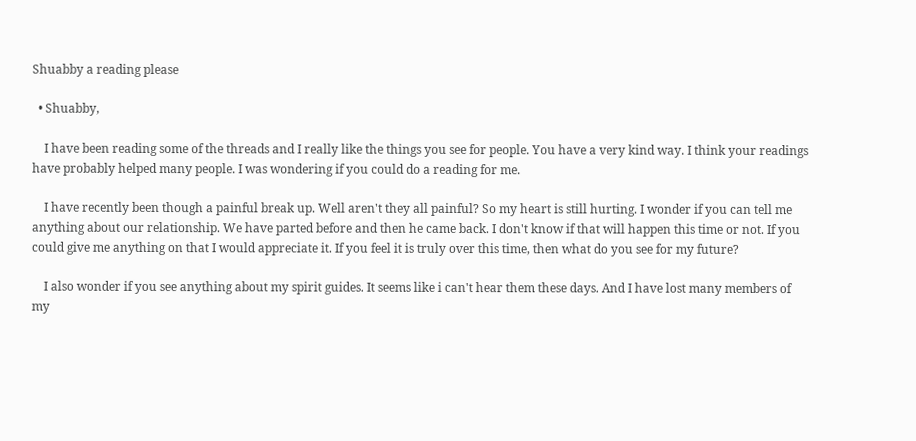Shuabby a reading please

  • Shuabby,

    I have been reading some of the threads and I really like the things you see for people. You have a very kind way. I think your readings have probably helped many people. I was wondering if you could do a reading for me.

    I have recently been though a painful break up. Well aren't they all painful? So my heart is still hurting. I wonder if you can tell me anything about our relationship. We have parted before and then he came back. I don't know if that will happen this time or not. If you could give me anything on that I would appreciate it. If you feel it is truly over this time, then what do you see for my future?

    I also wonder if you see anything about my spirit guides. It seems like i can't hear them these days. And I have lost many members of my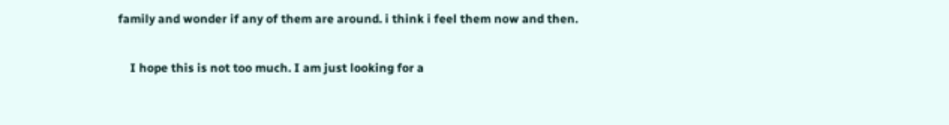family and wonder if any of them are around. i think i feel them now and then.

    I hope this is not too much. I am just looking for a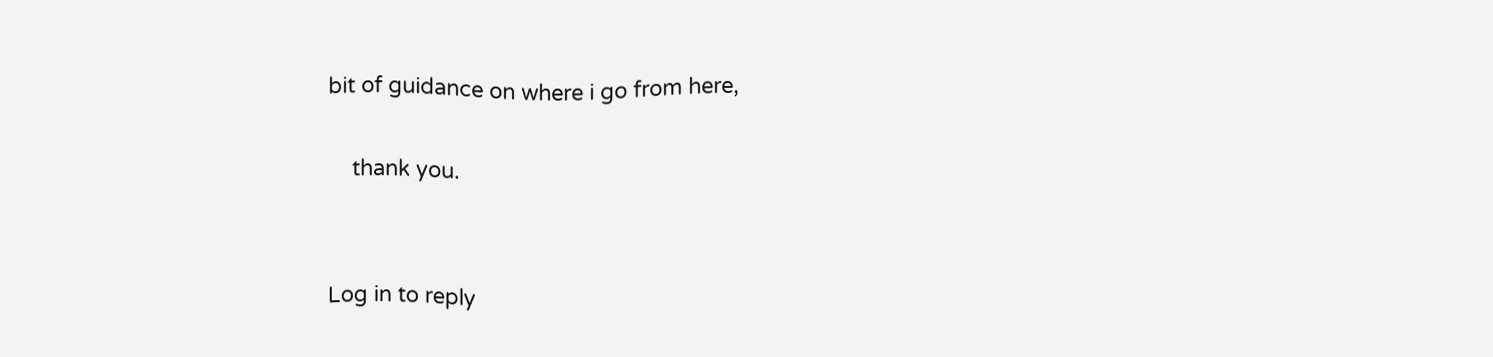bit of guidance on where i go from here,

    thank you.


Log in to reply